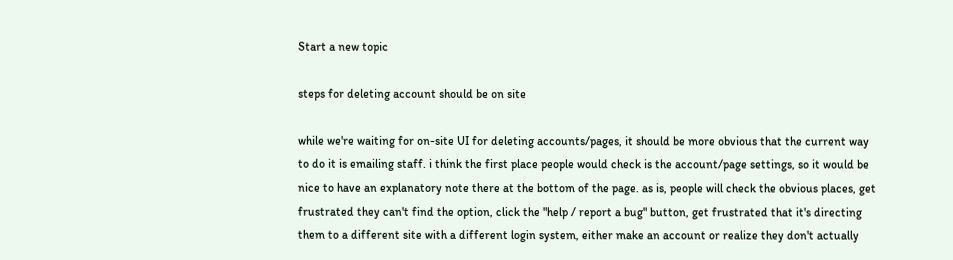Start a new topic

steps for deleting account should be on site

while we're waiting for on-site UI for deleting accounts/pages, it should be more obvious that the current way to do it is emailing staff. i think the first place people would check is the account/page settings, so it would be nice to have an explanatory note there at the bottom of the page. as is, people will check the obvious places, get frustrated they can't find the option, click the "help / report a bug" button, get frustrated that it's directing them to a different site with a different login system, either make an account or realize they don't actually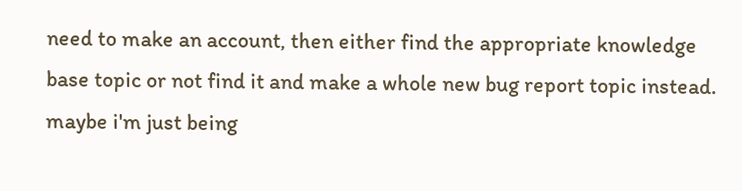need to make an account, then either find the appropriate knowledge base topic or not find it and make a whole new bug report topic instead. maybe i'm just being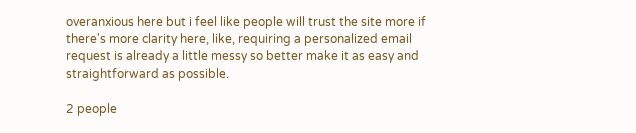overanxious here but i feel like people will trust the site more if there's more clarity here, like, requiring a personalized email request is already a little messy so better make it as easy and straightforward as possible.

2 people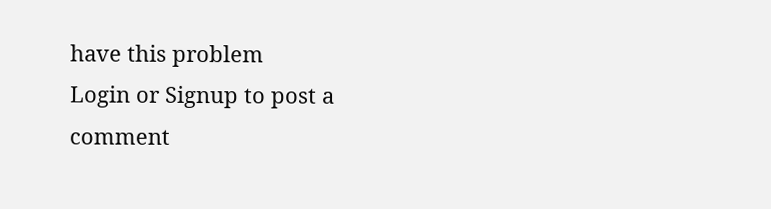have this problem
Login or Signup to post a comment